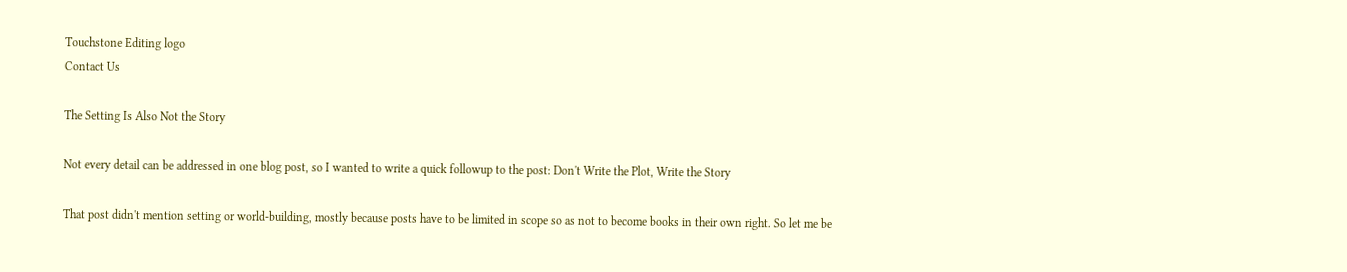Touchstone Editing logo
Contact Us

The Setting Is Also Not the Story

Not every detail can be addressed in one blog post, so I wanted to write a quick followup to the post: Don't Write the Plot, Write the Story

That post didn't mention setting or world-building, mostly because posts have to be limited in scope so as not to become books in their own right. So let me be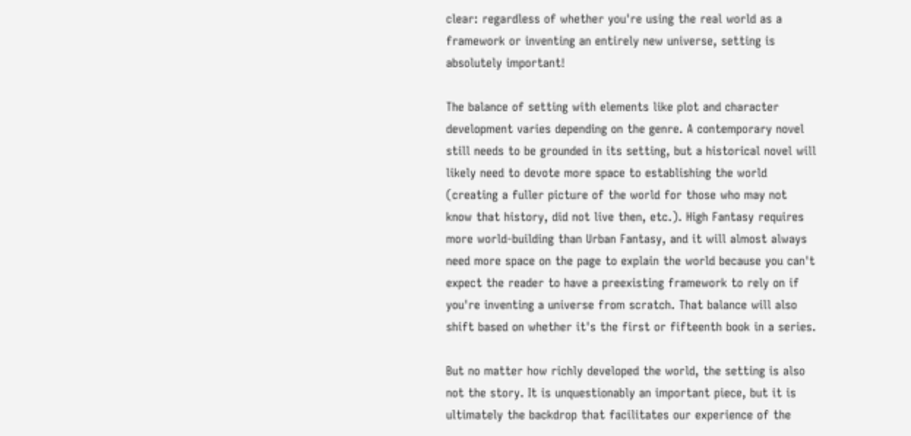clear: regardless of whether you're using the real world as a framework or inventing an entirely new universe, setting is absolutely important!

The balance of setting with elements like plot and character development varies depending on the genre. A contemporary novel still needs to be grounded in its setting, but a historical novel will likely need to devote more space to establishing the world (creating a fuller picture of the world for those who may not know that history, did not live then, etc.). High Fantasy requires more world-building than Urban Fantasy, and it will almost always need more space on the page to explain the world because you can't expect the reader to have a preexisting framework to rely on if you're inventing a universe from scratch. That balance will also shift based on whether it's the first or fifteenth book in a series.

But no matter how richly developed the world, the setting is also not the story. It is unquestionably an important piece, but it is ultimately the backdrop that facilitates our experience of the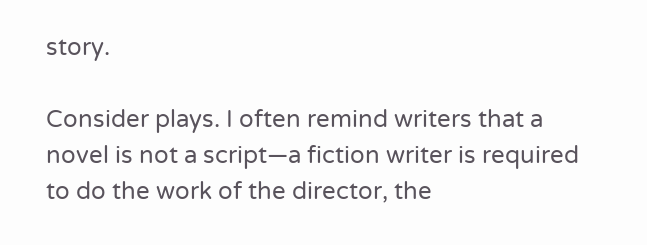story.

Consider plays. I often remind writers that a novel is not a script—a fiction writer is required to do the work of the director, the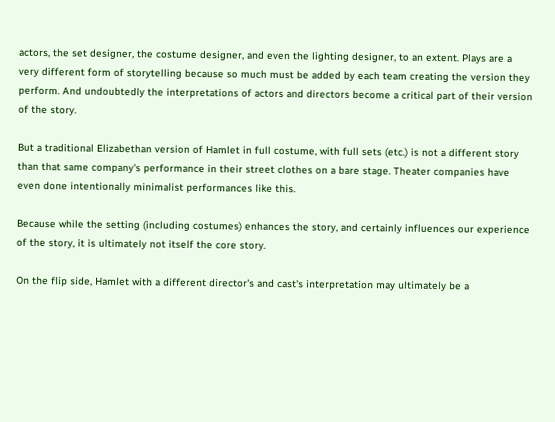actors, the set designer, the costume designer, and even the lighting designer, to an extent. Plays are a very different form of storytelling because so much must be added by each team creating the version they perform. And undoubtedly the interpretations of actors and directors become a critical part of their version of the story.

But a traditional Elizabethan version of Hamlet in full costume, with full sets (etc.) is not a different story than that same company's performance in their street clothes on a bare stage. Theater companies have even done intentionally minimalist performances like this.

Because while the setting (including costumes) enhances the story, and certainly influences our experience of the story, it is ultimately not itself the core story.

On the flip side, Hamlet with a different director's and cast's interpretation may ultimately be a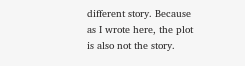different story. Because as I wrote here, the plot is also not the story.